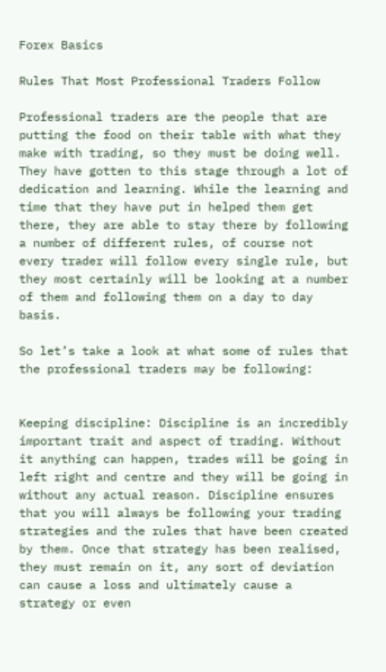Forex Basics

Rules That Most Professional Traders Follow

Professional traders are the people that are putting the food on their table with what they make with trading, so they must be doing well. They have gotten to this stage through a lot of dedication and learning. While the learning and time that they have put in helped them get there, they are able to stay there by following a number of different rules, of course not every trader will follow every single rule, but they most certainly will be looking at a number of them and following them on a day to day basis.

So let’s take a look at what some of rules that the professional traders may be following:


Keeping discipline: Discipline is an incredibly important trait and aspect of trading. Without it anything can happen, trades will be going in left right and centre and they will be going in without any actual reason. Discipline ensures that you will always be following your trading strategies and the rules that have been created by them. Once that strategy has been realised, they must remain on it, any sort of deviation can cause a loss and ultimately cause a strategy or even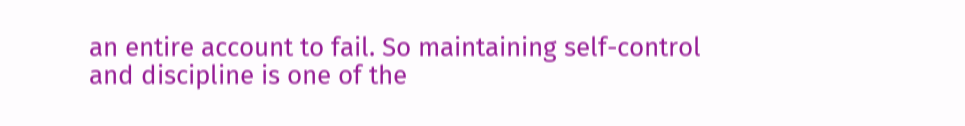an entire account to fail. So maintaining self-control and discipline is one of the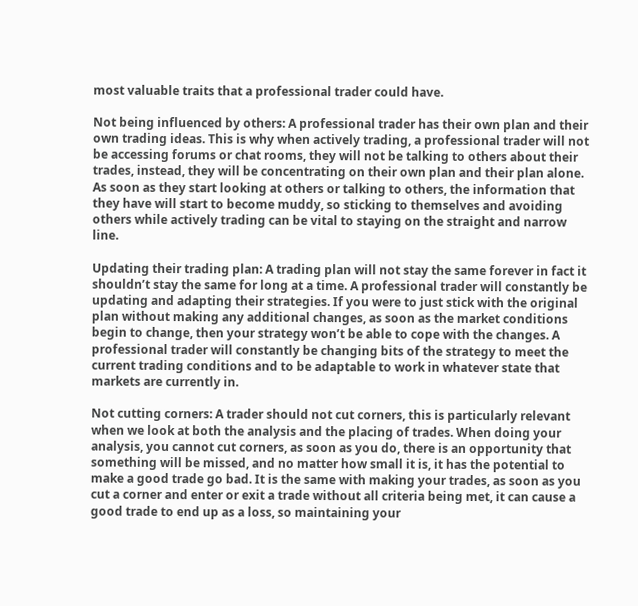most valuable traits that a professional trader could have.

Not being influenced by others: A professional trader has their own plan and their own trading ideas. This is why when actively trading, a professional trader will not be accessing forums or chat rooms, they will not be talking to others about their trades, instead, they will be concentrating on their own plan and their plan alone. As soon as they start looking at others or talking to others, the information that they have will start to become muddy, so sticking to themselves and avoiding others while actively trading can be vital to staying on the straight and narrow line.

Updating their trading plan: A trading plan will not stay the same forever in fact it shouldn’t stay the same for long at a time. A professional trader will constantly be updating and adapting their strategies. If you were to just stick with the original plan without making any additional changes, as soon as the market conditions begin to change, then your strategy won’t be able to cope with the changes. A professional trader will constantly be changing bits of the strategy to meet the current trading conditions and to be adaptable to work in whatever state that markets are currently in.

Not cutting corners: A trader should not cut corners, this is particularly relevant when we look at both the analysis and the placing of trades. When doing your analysis, you cannot cut corners, as soon as you do, there is an opportunity that something will be missed, and no matter how small it is, it has the potential to make a good trade go bad. It is the same with making your trades, as soon as you cut a corner and enter or exit a trade without all criteria being met, it can cause a good trade to end up as a loss, so maintaining your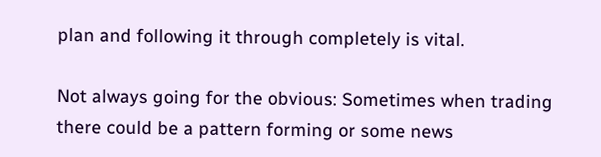plan and following it through completely is vital.

Not always going for the obvious: Sometimes when trading there could be a pattern forming or some news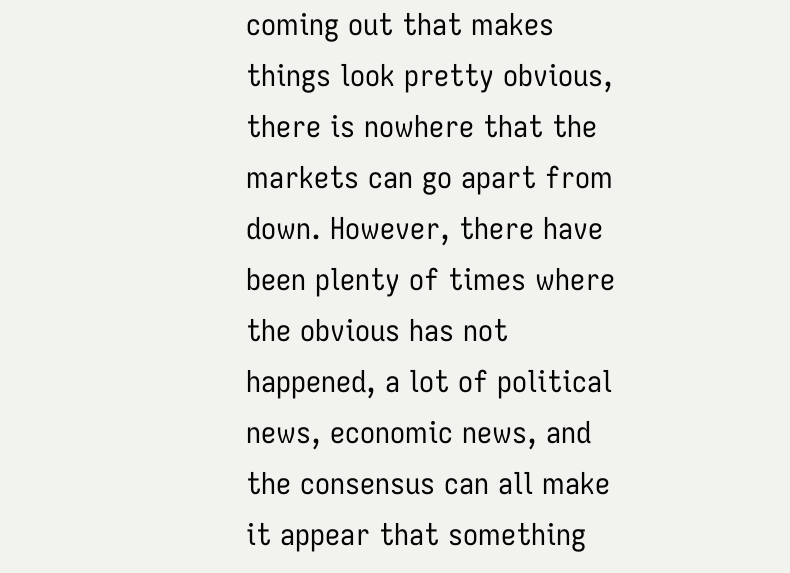coming out that makes things look pretty obvious, there is nowhere that the markets can go apart from down. However, there have been plenty of times where the obvious has not happened, a lot of political news, economic news, and the consensus can all make it appear that something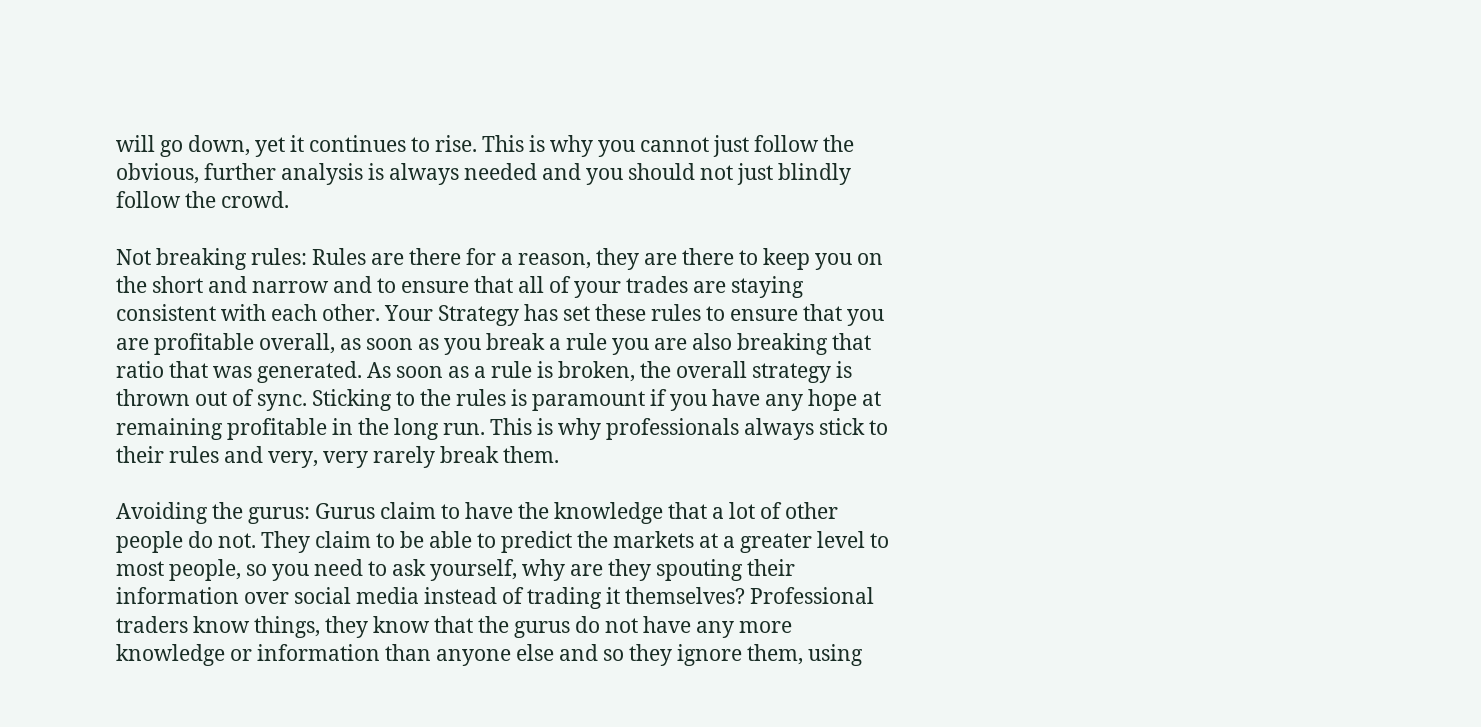will go down, yet it continues to rise. This is why you cannot just follow the obvious, further analysis is always needed and you should not just blindly follow the crowd.

Not breaking rules: Rules are there for a reason, they are there to keep you on the short and narrow and to ensure that all of your trades are staying consistent with each other. Your Strategy has set these rules to ensure that you are profitable overall, as soon as you break a rule you are also breaking that ratio that was generated. As soon as a rule is broken, the overall strategy is thrown out of sync. Sticking to the rules is paramount if you have any hope at remaining profitable in the long run. This is why professionals always stick to their rules and very, very rarely break them.

Avoiding the gurus: Gurus claim to have the knowledge that a lot of other people do not. They claim to be able to predict the markets at a greater level to most people, so you need to ask yourself, why are they spouting their information over social media instead of trading it themselves? Professional traders know things, they know that the gurus do not have any more knowledge or information than anyone else and so they ignore them, using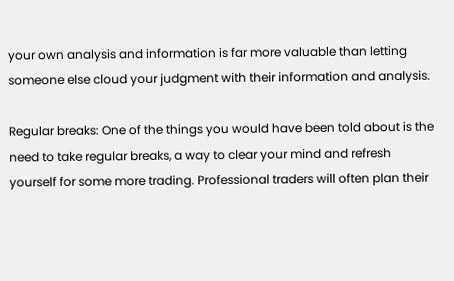your own analysis and information is far more valuable than letting someone else cloud your judgment with their information and analysis.

Regular breaks: One of the things you would have been told about is the need to take regular breaks, a way to clear your mind and refresh yourself for some more trading. Professional traders will often plan their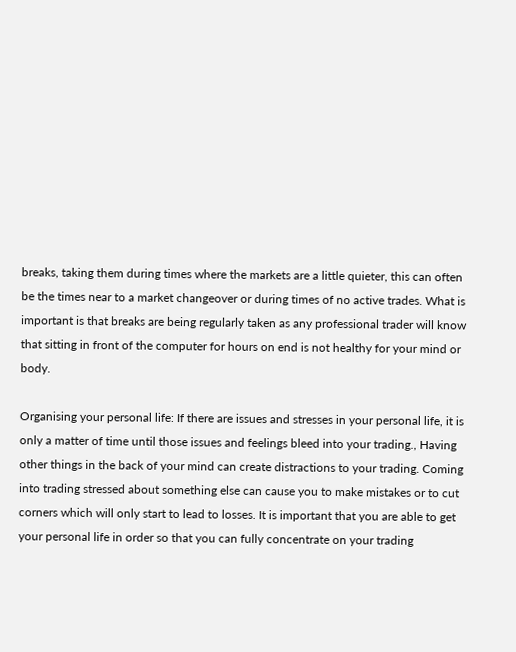breaks, taking them during times where the markets are a little quieter, this can often be the times near to a market changeover or during times of no active trades. What is important is that breaks are being regularly taken as any professional trader will know that sitting in front of the computer for hours on end is not healthy for your mind or body.

Organising your personal life: If there are issues and stresses in your personal life, it is only a matter of time until those issues and feelings bleed into your trading., Having other things in the back of your mind can create distractions to your trading. Coming into trading stressed about something else can cause you to make mistakes or to cut corners which will only start to lead to losses. It is important that you are able to get your personal life in order so that you can fully concentrate on your trading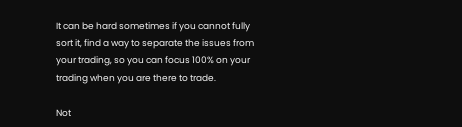It can be hard sometimes if you cannot fully sort it, find a way to separate the issues from your trading, so you can focus 100% on your trading when you are there to trade.

Not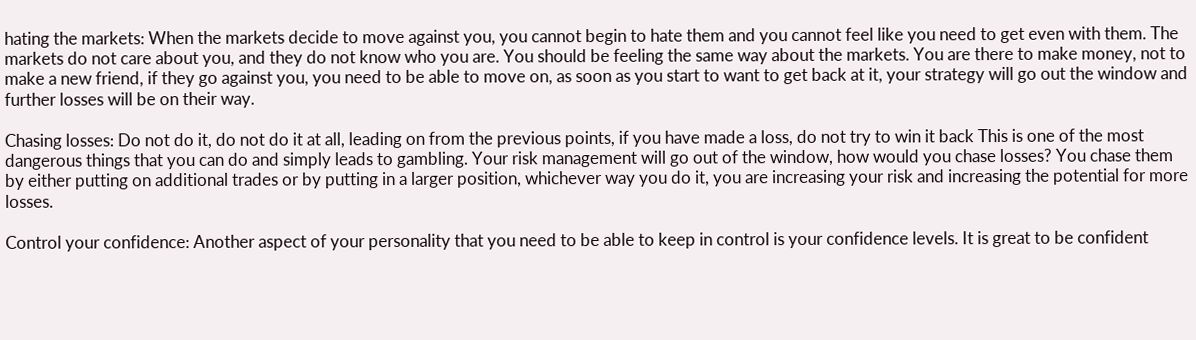hating the markets: When the markets decide to move against you, you cannot begin to hate them and you cannot feel like you need to get even with them. The markets do not care about you, and they do not know who you are. You should be feeling the same way about the markets. You are there to make money, not to make a new friend, if they go against you, you need to be able to move on, as soon as you start to want to get back at it, your strategy will go out the window and further losses will be on their way.

Chasing losses: Do not do it, do not do it at all, leading on from the previous points, if you have made a loss, do not try to win it back This is one of the most dangerous things that you can do and simply leads to gambling. Your risk management will go out of the window, how would you chase losses? You chase them by either putting on additional trades or by putting in a larger position, whichever way you do it, you are increasing your risk and increasing the potential for more losses.

Control your confidence: Another aspect of your personality that you need to be able to keep in control is your confidence levels. It is great to be confident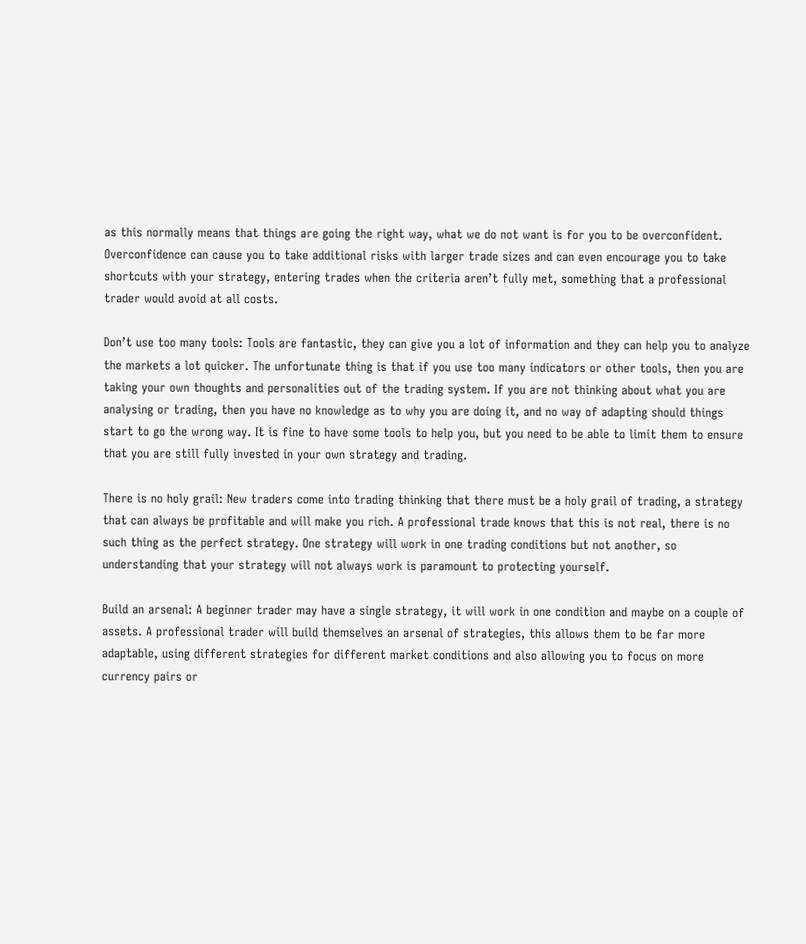as this normally means that things are going the right way, what we do not want is for you to be overconfident. Overconfidence can cause you to take additional risks with larger trade sizes and can even encourage you to take shortcuts with your strategy, entering trades when the criteria aren’t fully met, something that a professional trader would avoid at all costs.

Don’t use too many tools: Tools are fantastic, they can give you a lot of information and they can help you to analyze the markets a lot quicker. The unfortunate thing is that if you use too many indicators or other tools, then you are taking your own thoughts and personalities out of the trading system. If you are not thinking about what you are analysing or trading, then you have no knowledge as to why you are doing it, and no way of adapting should things start to go the wrong way. It is fine to have some tools to help you, but you need to be able to limit them to ensure that you are still fully invested in your own strategy and trading.

There is no holy grail: New traders come into trading thinking that there must be a holy grail of trading, a strategy that can always be profitable and will make you rich. A professional trade knows that this is not real, there is no such thing as the perfect strategy. One strategy will work in one trading conditions but not another, so understanding that your strategy will not always work is paramount to protecting yourself.

Build an arsenal: A beginner trader may have a single strategy, it will work in one condition and maybe on a couple of assets. A professional trader will build themselves an arsenal of strategies, this allows them to be far more adaptable, using different strategies for different market conditions and also allowing you to focus on more currency pairs or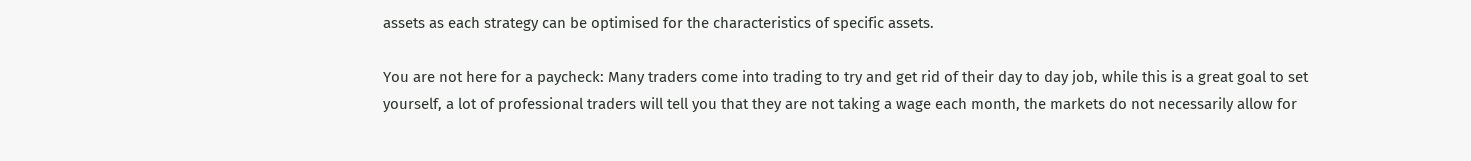assets as each strategy can be optimised for the characteristics of specific assets.

You are not here for a paycheck: Many traders come into trading to try and get rid of their day to day job, while this is a great goal to set yourself, a lot of professional traders will tell you that they are not taking a wage each month, the markets do not necessarily allow for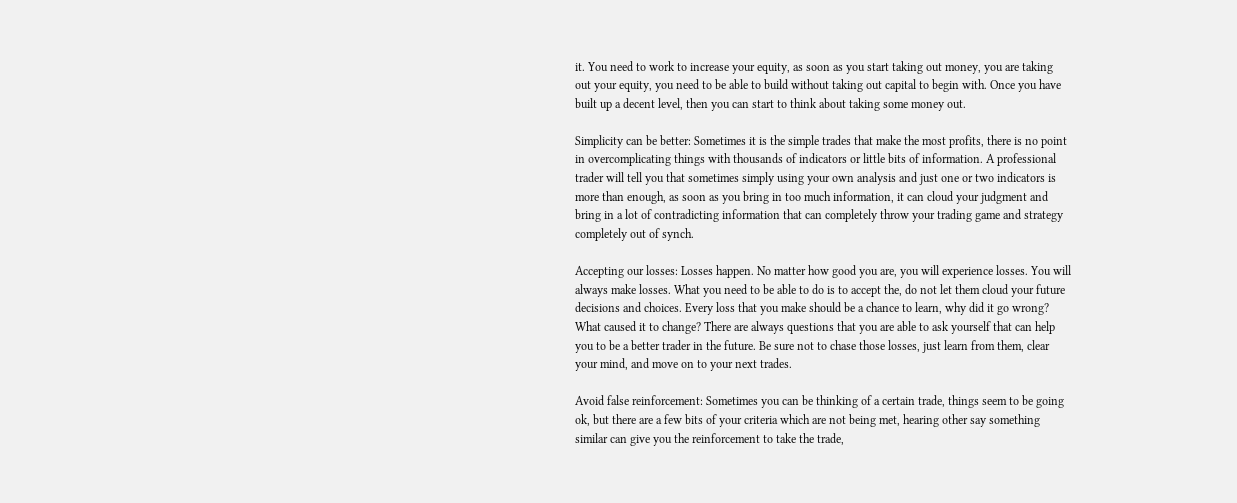it. You need to work to increase your equity, as soon as you start taking out money, you are taking out your equity, you need to be able to build without taking out capital to begin with. Once you have built up a decent level, then you can start to think about taking some money out.

Simplicity can be better: Sometimes it is the simple trades that make the most profits, there is no point in overcomplicating things with thousands of indicators or little bits of information. A professional trader will tell you that sometimes simply using your own analysis and just one or two indicators is more than enough, as soon as you bring in too much information, it can cloud your judgment and bring in a lot of contradicting information that can completely throw your trading game and strategy completely out of synch.

Accepting our losses: Losses happen. No matter how good you are, you will experience losses. You will always make losses. What you need to be able to do is to accept the, do not let them cloud your future decisions and choices. Every loss that you make should be a chance to learn, why did it go wrong? What caused it to change? There are always questions that you are able to ask yourself that can help you to be a better trader in the future. Be sure not to chase those losses, just learn from them, clear your mind, and move on to your next trades.

Avoid false reinforcement: Sometimes you can be thinking of a certain trade, things seem to be going ok, but there are a few bits of your criteria which are not being met, hearing other say something similar can give you the reinforcement to take the trade,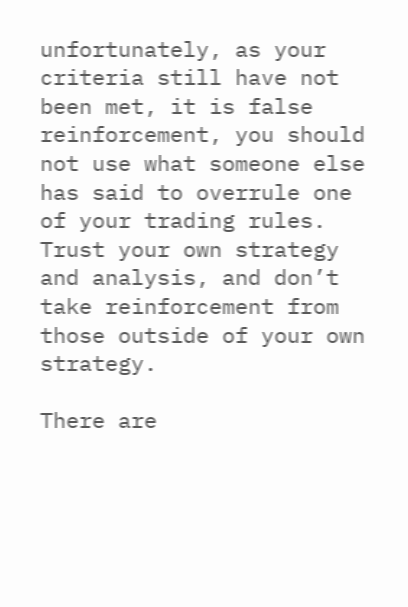unfortunately, as your criteria still have not been met, it is false reinforcement, you should not use what someone else has said to overrule one of your trading rules. Trust your own strategy and analysis, and don’t take reinforcement from those outside of your own strategy.

There are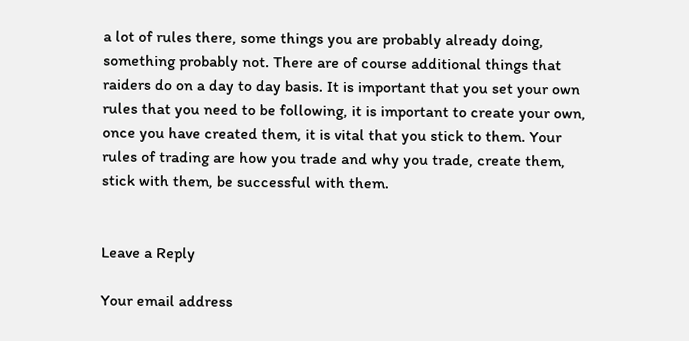a lot of rules there, some things you are probably already doing, something probably not. There are of course additional things that raiders do on a day to day basis. It is important that you set your own rules that you need to be following, it is important to create your own, once you have created them, it is vital that you stick to them. Your rules of trading are how you trade and why you trade, create them, stick with them, be successful with them.


Leave a Reply

Your email address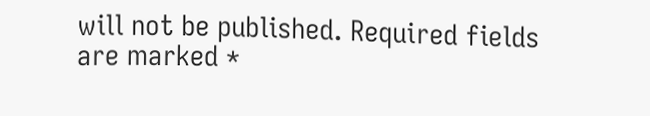will not be published. Required fields are marked *